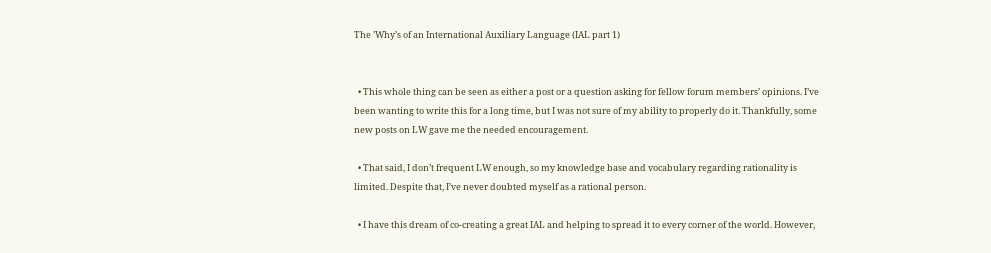The ’Why’s of an International Auxiliary Language (IAL part 1)


  • This whole thing can be seen as either a post or a question asking for fellow forum members’ opinions. I’ve been wanting to write this for a long time, but I was not sure of my ability to properly do it. Thankfully, some new posts on LW gave me the needed encouragement.

  • That said, I don’t frequent LW enough, so my knowledge base and vocabulary regarding rationality is limited. Despite that, I’ve never doubted myself as a rational person.

  • I have this dream of co-creating a great IAL and helping to spread it to every corner of the world. However,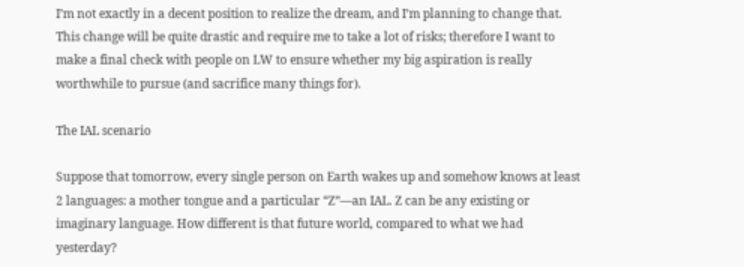I’m not exactly in a decent position to realize the dream, and I’m planning to change that. This change will be quite drastic and require me to take a lot of risks; therefore I want to make a final check with people on LW to ensure whether my big aspiration is really worthwhile to pursue (and sacrifice many things for).

The IAL scenario

Suppose that tomorrow, every single person on Earth wakes up and somehow knows at least 2 languages: a mother tongue and a particular “Z”—an IAL. Z can be any existing or imaginary language. How different is that future world, compared to what we had yesterday?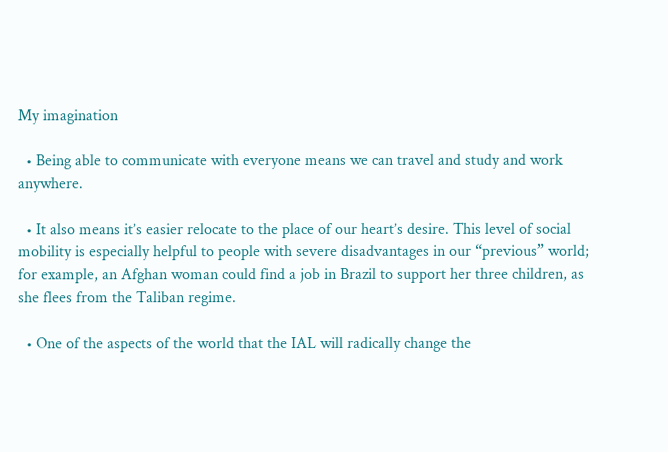My imagination

  • Being able to communicate with everyone means we can travel and study and work anywhere.

  • It also means it’s easier relocate to the place of our heart’s desire. This level of social mobility is especially helpful to people with severe disadvantages in our “previous” world; for example, an Afghan woman could find a job in Brazil to support her three children, as she flees from the Taliban regime.

  • One of the aspects of the world that the IAL will radically change the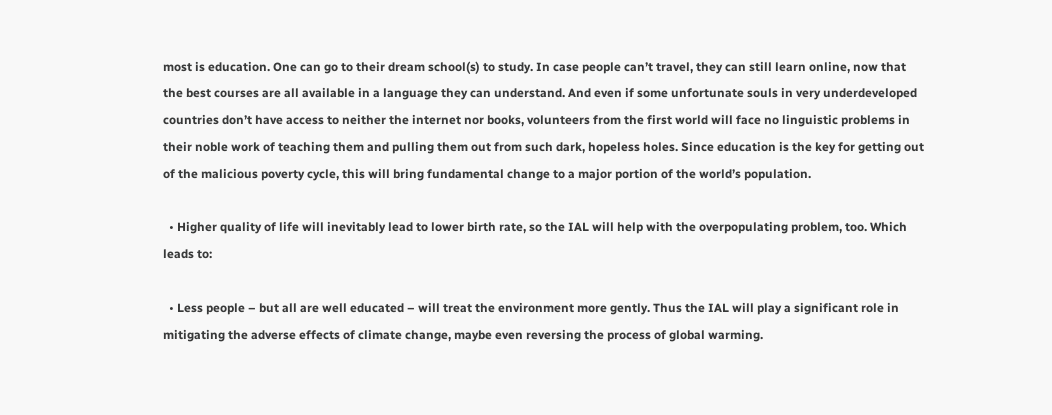most is education. One can go to their dream school(s) to study. In case people can’t travel, they can still learn online, now that the best courses are all available in a language they can understand. And even if some unfortunate souls in very underdeveloped countries don’t have access to neither the internet nor books, volunteers from the first world will face no linguistic problems in their noble work of teaching them and pulling them out from such dark, hopeless holes. Since education is the key for getting out of the malicious poverty cycle, this will bring fundamental change to a major portion of the world’s population.

  • Higher quality of life will inevitably lead to lower birth rate, so the IAL will help with the overpopulating problem, too. Which leads to:

  • Less people – but all are well educated – will treat the environment more gently. Thus the IAL will play a significant role in mitigating the adverse effects of climate change, maybe even reversing the process of global warming.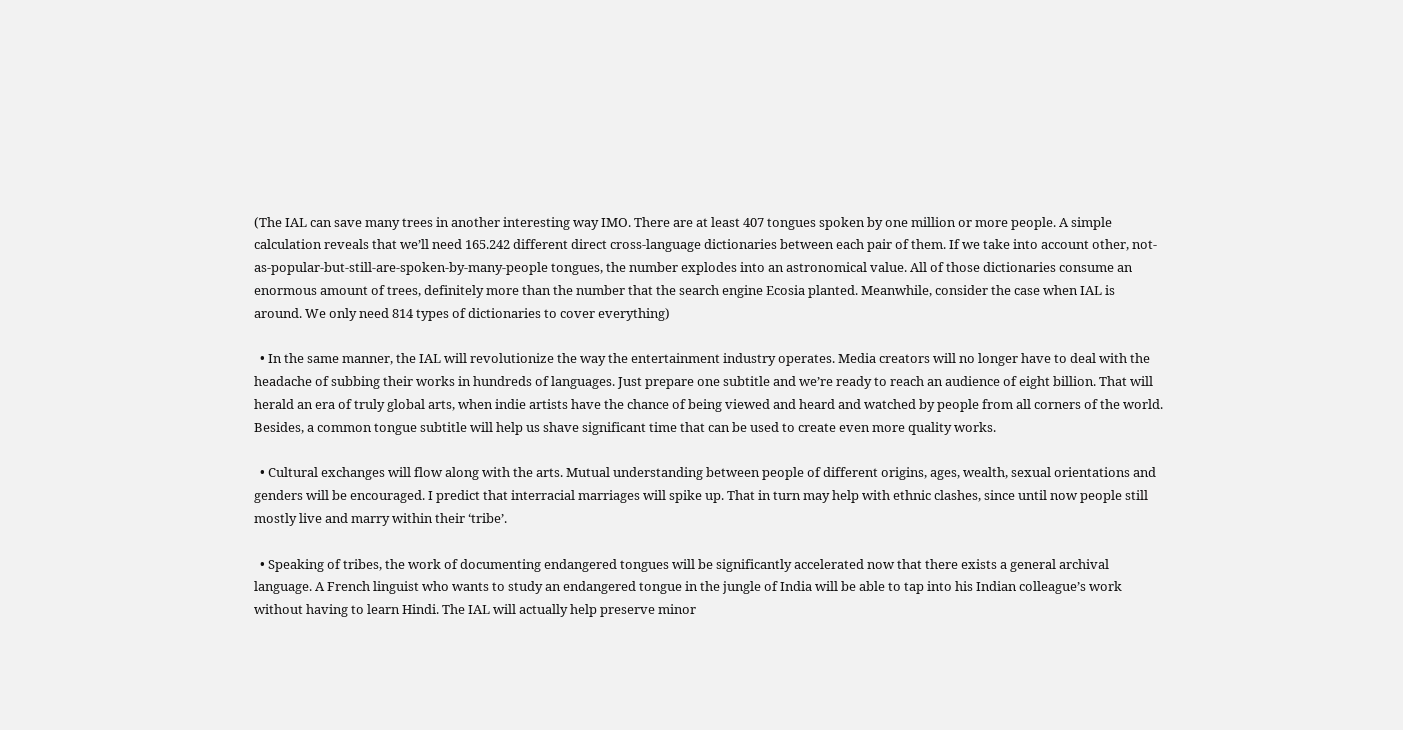(The IAL can save many trees in another interesting way IMO. There are at least 407 tongues spoken by one million or more people. A simple calculation reveals that we’ll need 165.242 different direct cross-language dictionaries between each pair of them. If we take into account other, not-as-popular-but-still-are-spoken-by-many-people tongues, the number explodes into an astronomical value. All of those dictionaries consume an enormous amount of trees, definitely more than the number that the search engine Ecosia planted. Meanwhile, consider the case when IAL is around. We only need 814 types of dictionaries to cover everything)

  • In the same manner, the IAL will revolutionize the way the entertainment industry operates. Media creators will no longer have to deal with the headache of subbing their works in hundreds of languages. Just prepare one subtitle and we’re ready to reach an audience of eight billion. That will herald an era of truly global arts, when indie artists have the chance of being viewed and heard and watched by people from all corners of the world. Besides, a common tongue subtitle will help us shave significant time that can be used to create even more quality works.

  • Cultural exchanges will flow along with the arts. Mutual understanding between people of different origins, ages, wealth, sexual orientations and genders will be encouraged. I predict that interracial marriages will spike up. That in turn may help with ethnic clashes, since until now people still mostly live and marry within their ‘tribe’.

  • Speaking of tribes, the work of documenting endangered tongues will be significantly accelerated now that there exists a general archival language. A French linguist who wants to study an endangered tongue in the jungle of India will be able to tap into his Indian colleague’s work without having to learn Hindi. The IAL will actually help preserve minor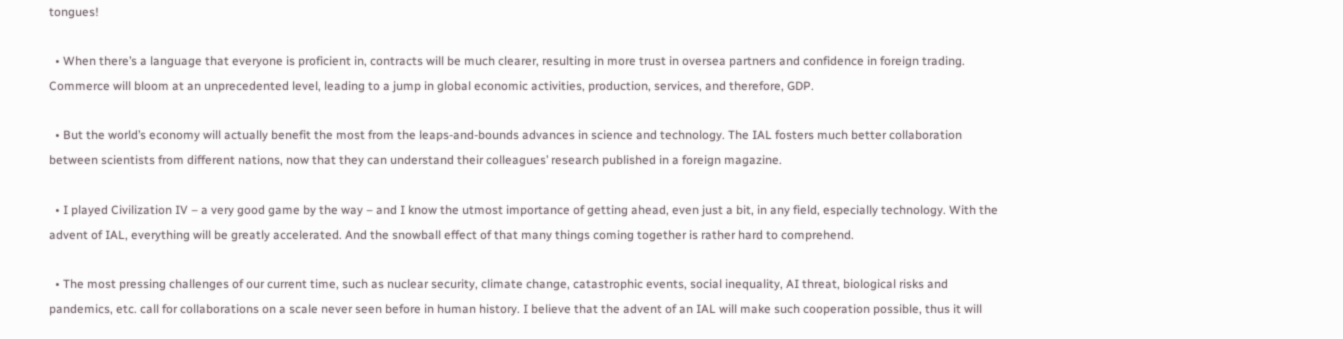tongues!

  • When there’s a language that everyone is proficient in, contracts will be much clearer, resulting in more trust in oversea partners and confidence in foreign trading. Commerce will bloom at an unprecedented level, leading to a jump in global economic activities, production, services, and therefore, GDP.

  • But the world’s economy will actually benefit the most from the leaps-and-bounds advances in science and technology. The IAL fosters much better collaboration between scientists from different nations, now that they can understand their colleagues’ research published in a foreign magazine.

  • I played Civilization IV – a very good game by the way – and I know the utmost importance of getting ahead, even just a bit, in any field, especially technology. With the advent of IAL, everything will be greatly accelerated. And the snowball effect of that many things coming together is rather hard to comprehend.

  • The most pressing challenges of our current time, such as nuclear security, climate change, catastrophic events, social inequality, AI threat, biological risks and pandemics, etc. call for collaborations on a scale never seen before in human history. I believe that the advent of an IAL will make such cooperation possible, thus it will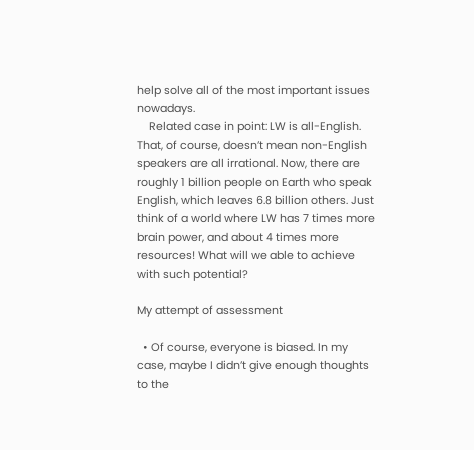help solve all of the most important issues nowadays.
    Related case in point: LW is all-English. That, of course, doesn’t mean non-English speakers are all irrational. Now, there are roughly 1 billion people on Earth who speak English, which leaves 6.8 billion others. Just think of a world where LW has 7 times more brain power, and about 4 times more resources! What will we able to achieve with such potential?

My attempt of assessment

  • Of course, everyone is biased. In my case, maybe I didn’t give enough thoughts to the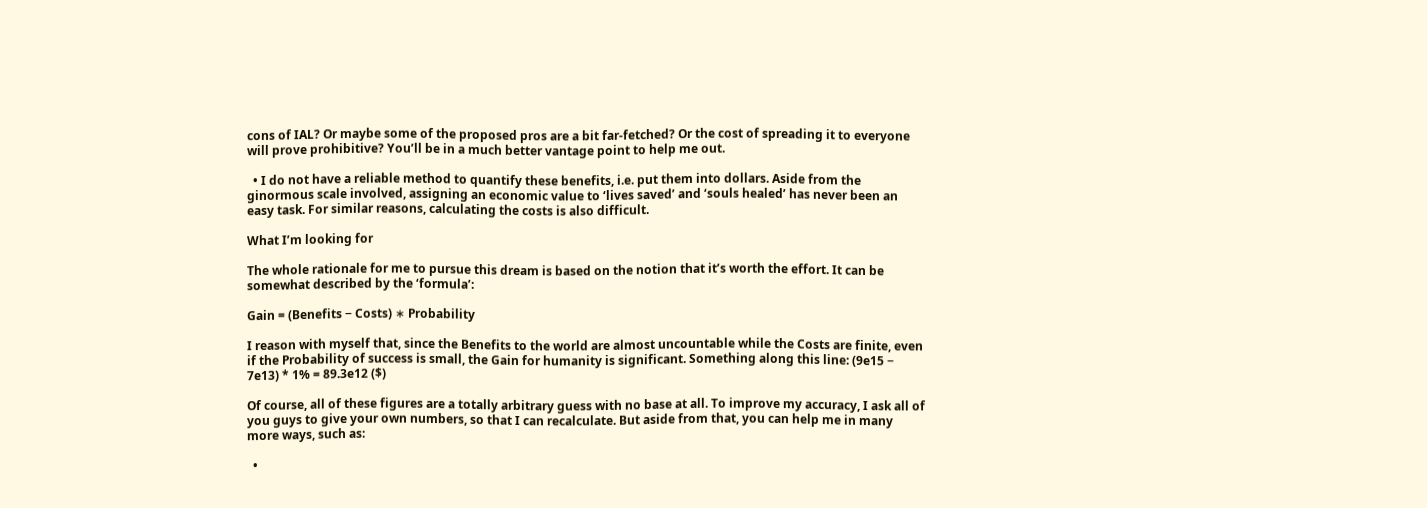cons of IAL? Or maybe some of the proposed pros are a bit far-fetched? Or the cost of spreading it to everyone will prove prohibitive? You’ll be in a much better vantage point to help me out.

  • I do not have a reliable method to quantify these benefits, i.e. put them into dollars. Aside from the ginormous scale involved, assigning an economic value to ‘lives saved’ and ‘souls healed’ has never been an easy task. For similar reasons, calculating the costs is also difficult.

What I’m looking for

The whole rationale for me to pursue this dream is based on the notion that it’s worth the effort. It can be somewhat described by the ‘formula’:

Gain = (Benefits − Costs) ∗ Probability

I reason with myself that, since the Benefits to the world are almost uncountable while the Costs are finite, even if the Probability of success is small, the Gain for humanity is significant. Something along this line: (9e15 − 7e13) * 1% = 89.3e12 ($)

Of course, all of these figures are a totally arbitrary guess with no base at all. To improve my accuracy, I ask all of you guys to give your own numbers, so that I can recalculate. But aside from that, you can help me in many more ways, such as:

  •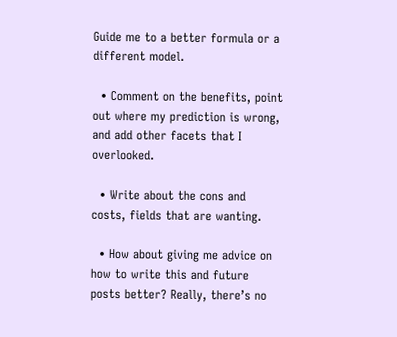Guide me to a better formula or a different model.

  • Comment on the benefits, point out where my prediction is wrong, and add other facets that I overlooked.

  • Write about the cons and costs, fields that are wanting.

  • How about giving me advice on how to write this and future posts better? Really, there’s no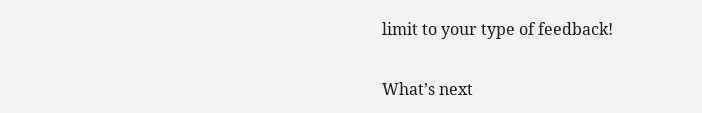limit to your type of feedback!

What’s next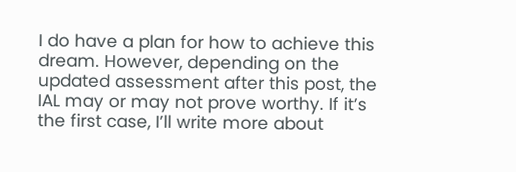I do have a plan for how to achieve this dream. However, depending on the updated assessment after this post, the IAL may or may not prove worthy. If it’s the first case, I’ll write more about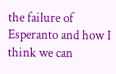the failure of Esperanto and how I think we can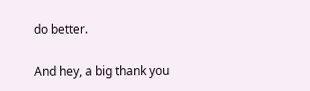do better.

And hey, a big thank you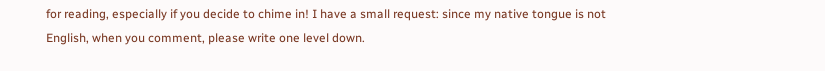for reading, especially if you decide to chime in! I have a small request: since my native tongue is not English, when you comment, please write one level down.